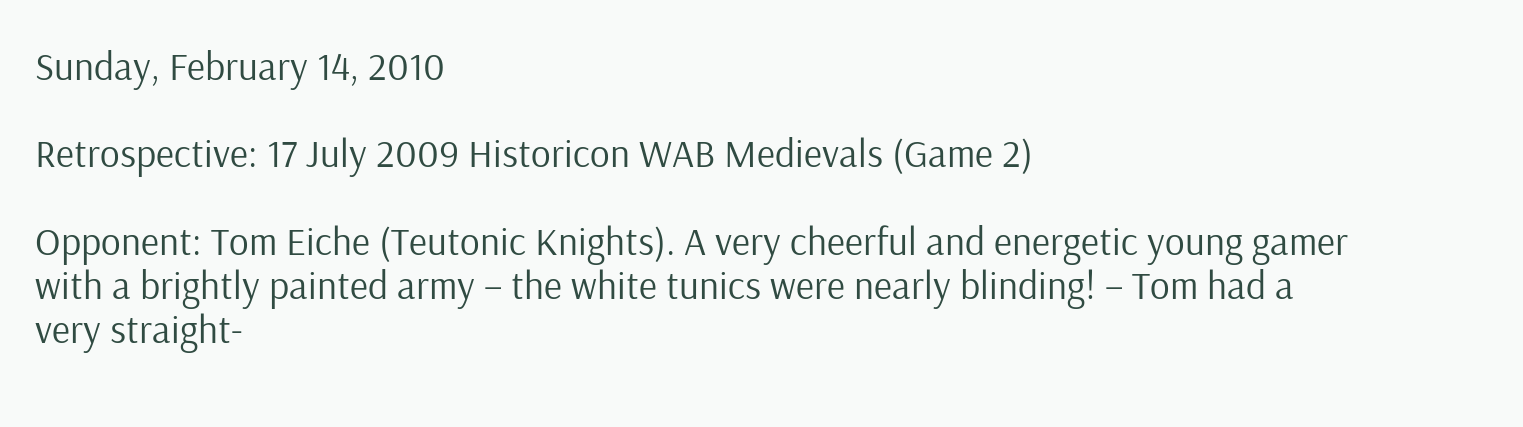Sunday, February 14, 2010

Retrospective: 17 July 2009 Historicon WAB Medievals (Game 2)

Opponent: Tom Eiche (Teutonic Knights). A very cheerful and energetic young gamer with a brightly painted army – the white tunics were nearly blinding! – Tom had a very straight-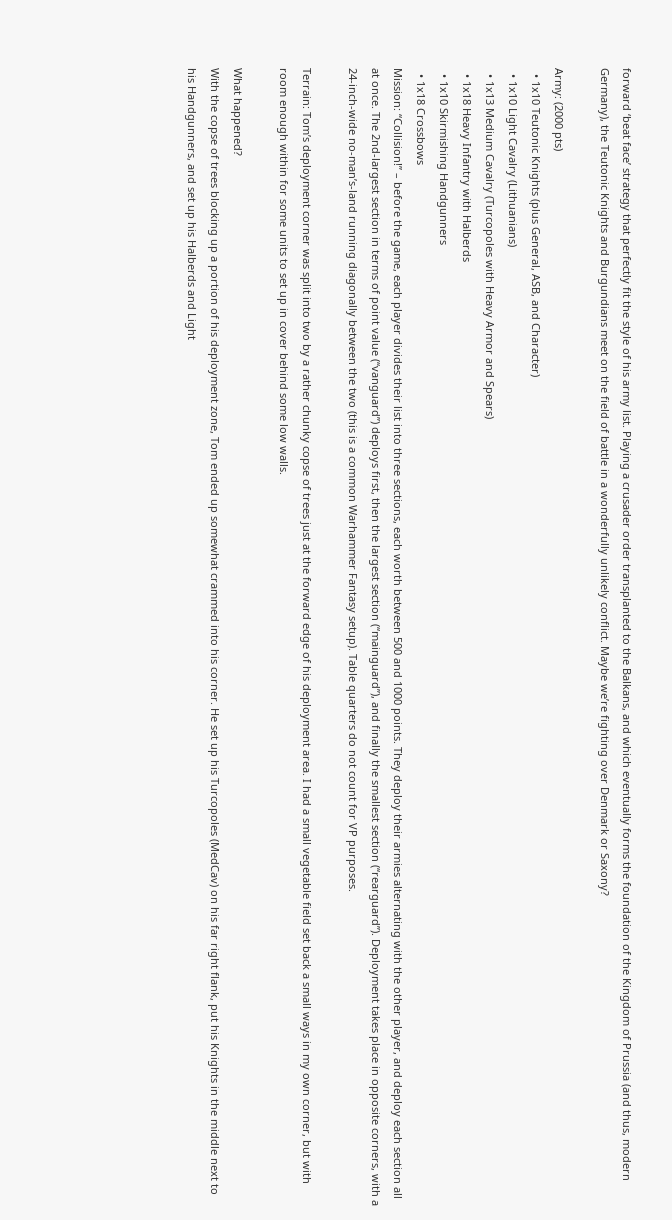forward ‘beat face’ strategy that perfectly fit the style of his army list. Playing a crusader order transplanted to the Balkans, and which eventually forms the foundation of the Kingdom of Prussia (and thus, modern Germany), the Teutonic Knights and Burgundians meet on the field of battle in a wonderfully unlikely conflict. Maybe we’re fighting over Denmark or Saxony?

Army: (2000 pts)
  • 1x10 Teutonic Knights (plus General, ASB, and Character)
  • 1x10 Light Cavalry (Lithuanians)
  • 1x13 Medium Cavalry (Turcopoles with Heavy Armor and Spears)
  • 1x18 Heavy Infantry with Halberds
  • 1x10 Skirmishing Handgunners
  • 1x18 Crossbows
Mission: “Collision!” – before the game, each player divides their list into three sections, each worth between 500 and 1000 points. They deploy their armies alternating with the other player, and deploy each section all at once. The 2nd-largest section in terms of point value (“vanguard”) deploys first, then the largest section (“mainguard”), and finally the smallest section (“rearguard”). Deployment takes place in opposite corners, with a 24-inch-wide no-man’s-land running diagonally between the two (this is a common Warhammer Fantasy setup). Table quarters do not count for VP purposes.

Terrain: Tom’s deployment corner was split into two by a rather chunky copse of trees just at the forward edge of his deployment area. I had a small vegetable field set back a small ways in my own corner, but with room enough within for some units to set up in cover behind some low walls.

What happened?
With the copse of trees blocking up a portion of his deployment zone, Tom ended up somewhat crammed into his corner. He set up his Turcopoles (MedCav) on his far right flank, put his Knights in the middle next to his Handgunners, and set up his Halberds and Light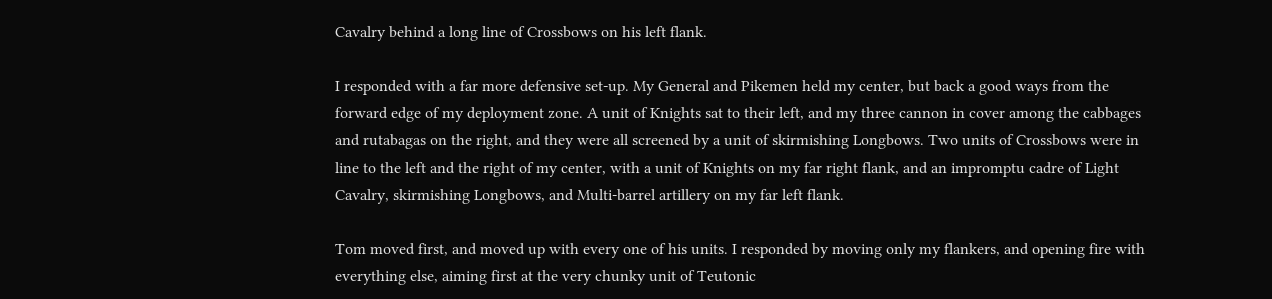Cavalry behind a long line of Crossbows on his left flank.

I responded with a far more defensive set-up. My General and Pikemen held my center, but back a good ways from the forward edge of my deployment zone. A unit of Knights sat to their left, and my three cannon in cover among the cabbages and rutabagas on the right, and they were all screened by a unit of skirmishing Longbows. Two units of Crossbows were in line to the left and the right of my center, with a unit of Knights on my far right flank, and an impromptu cadre of Light Cavalry, skirmishing Longbows, and Multi-barrel artillery on my far left flank.

Tom moved first, and moved up with every one of his units. I responded by moving only my flankers, and opening fire with everything else, aiming first at the very chunky unit of Teutonic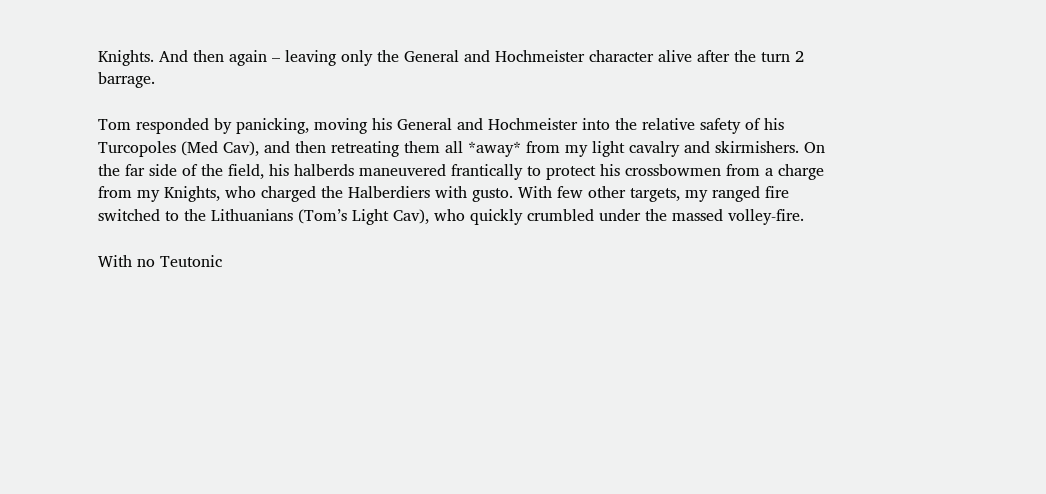Knights. And then again – leaving only the General and Hochmeister character alive after the turn 2 barrage.

Tom responded by panicking, moving his General and Hochmeister into the relative safety of his Turcopoles (Med Cav), and then retreating them all *away* from my light cavalry and skirmishers. On the far side of the field, his halberds maneuvered frantically to protect his crossbowmen from a charge from my Knights, who charged the Halberdiers with gusto. With few other targets, my ranged fire switched to the Lithuanians (Tom’s Light Cav), who quickly crumbled under the massed volley-fire.

With no Teutonic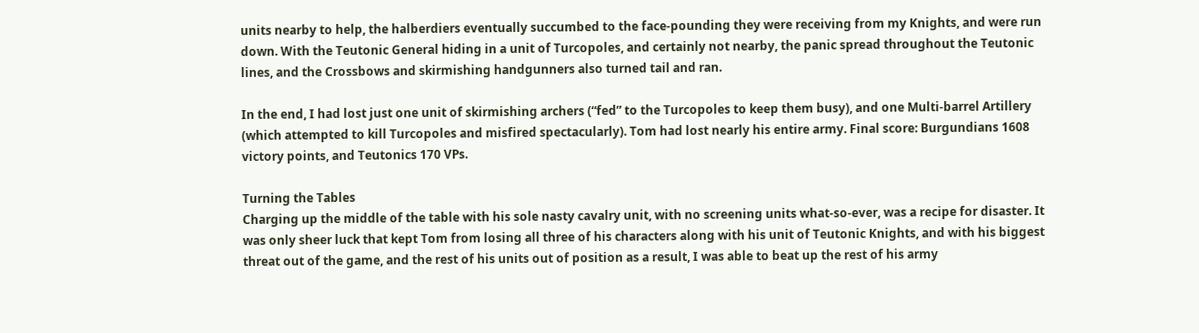units nearby to help, the halberdiers eventually succumbed to the face-pounding they were receiving from my Knights, and were run down. With the Teutonic General hiding in a unit of Turcopoles, and certainly not nearby, the panic spread throughout the Teutonic lines, and the Crossbows and skirmishing handgunners also turned tail and ran.

In the end, I had lost just one unit of skirmishing archers (“fed” to the Turcopoles to keep them busy), and one Multi-barrel Artillery (which attempted to kill Turcopoles and misfired spectacularly). Tom had lost nearly his entire army. Final score: Burgundians 1608 victory points, and Teutonics 170 VPs.

Turning the Tables
Charging up the middle of the table with his sole nasty cavalry unit, with no screening units what-so-ever, was a recipe for disaster. It was only sheer luck that kept Tom from losing all three of his characters along with his unit of Teutonic Knights, and with his biggest threat out of the game, and the rest of his units out of position as a result, I was able to beat up the rest of his army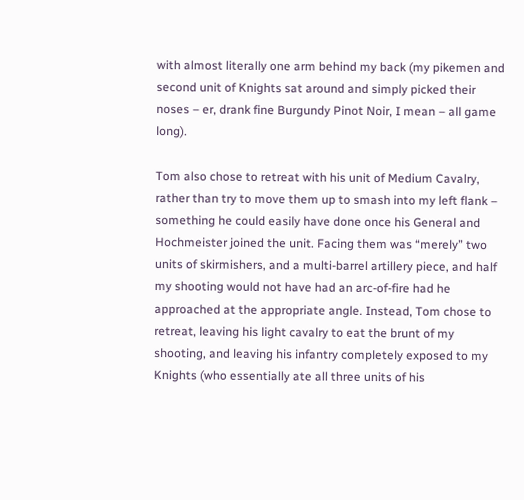with almost literally one arm behind my back (my pikemen and second unit of Knights sat around and simply picked their noses – er, drank fine Burgundy Pinot Noir, I mean – all game long).

Tom also chose to retreat with his unit of Medium Cavalry, rather than try to move them up to smash into my left flank – something he could easily have done once his General and Hochmeister joined the unit. Facing them was “merely” two units of skirmishers, and a multi-barrel artillery piece, and half my shooting would not have had an arc-of-fire had he approached at the appropriate angle. Instead, Tom chose to retreat, leaving his light cavalry to eat the brunt of my shooting, and leaving his infantry completely exposed to my Knights (who essentially ate all three units of his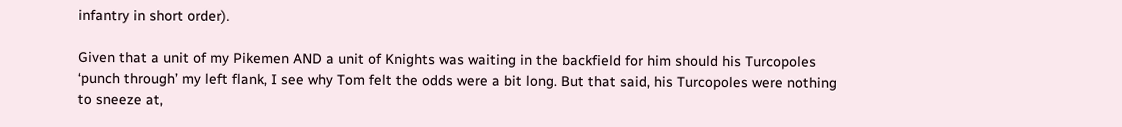infantry in short order).

Given that a unit of my Pikemen AND a unit of Knights was waiting in the backfield for him should his Turcopoles ‘punch through’ my left flank, I see why Tom felt the odds were a bit long. But that said, his Turcopoles were nothing to sneeze at,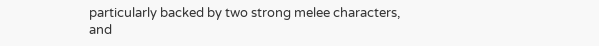particularly backed by two strong melee characters, and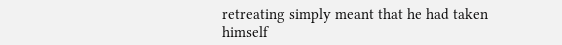retreating simply meant that he had taken himself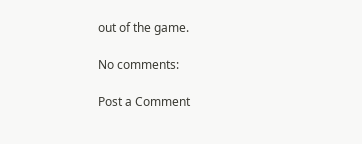out of the game.

No comments:

Post a Comment